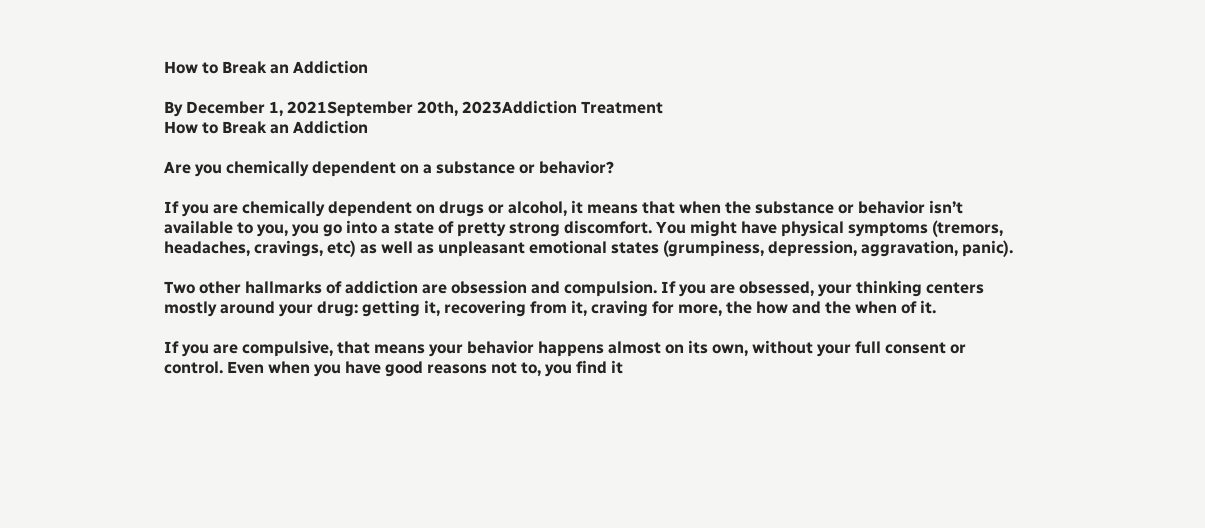How to Break an Addiction

By December 1, 2021September 20th, 2023Addiction Treatment
How to Break an Addiction

Are you chemically dependent on a substance or behavior?

If you are chemically dependent on drugs or alcohol, it means that when the substance or behavior isn’t available to you, you go into a state of pretty strong discomfort. You might have physical symptoms (tremors, headaches, cravings, etc) as well as unpleasant emotional states (grumpiness, depression, aggravation, panic).

Two other hallmarks of addiction are obsession and compulsion. If you are obsessed, your thinking centers mostly around your drug: getting it, recovering from it, craving for more, the how and the when of it.

If you are compulsive, that means your behavior happens almost on its own, without your full consent or control. Even when you have good reasons not to, you find it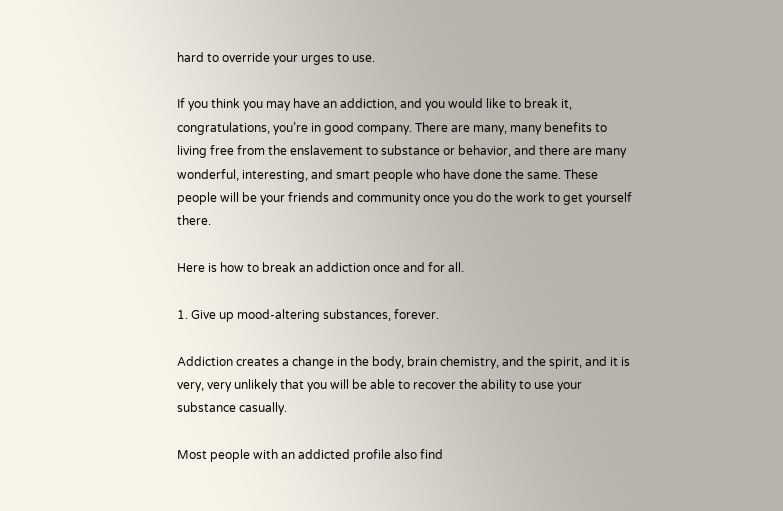hard to override your urges to use.

If you think you may have an addiction, and you would like to break it, congratulations, you’re in good company. There are many, many benefits to living free from the enslavement to substance or behavior, and there are many wonderful, interesting, and smart people who have done the same. These people will be your friends and community once you do the work to get yourself there.

Here is how to break an addiction once and for all.

1. Give up mood-altering substances, forever.

Addiction creates a change in the body, brain chemistry, and the spirit, and it is very, very unlikely that you will be able to recover the ability to use your substance casually.

Most people with an addicted profile also find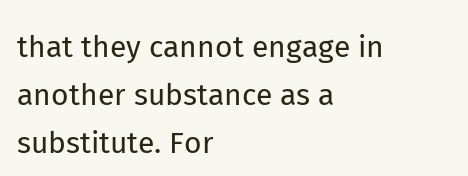that they cannot engage in another substance as a substitute. For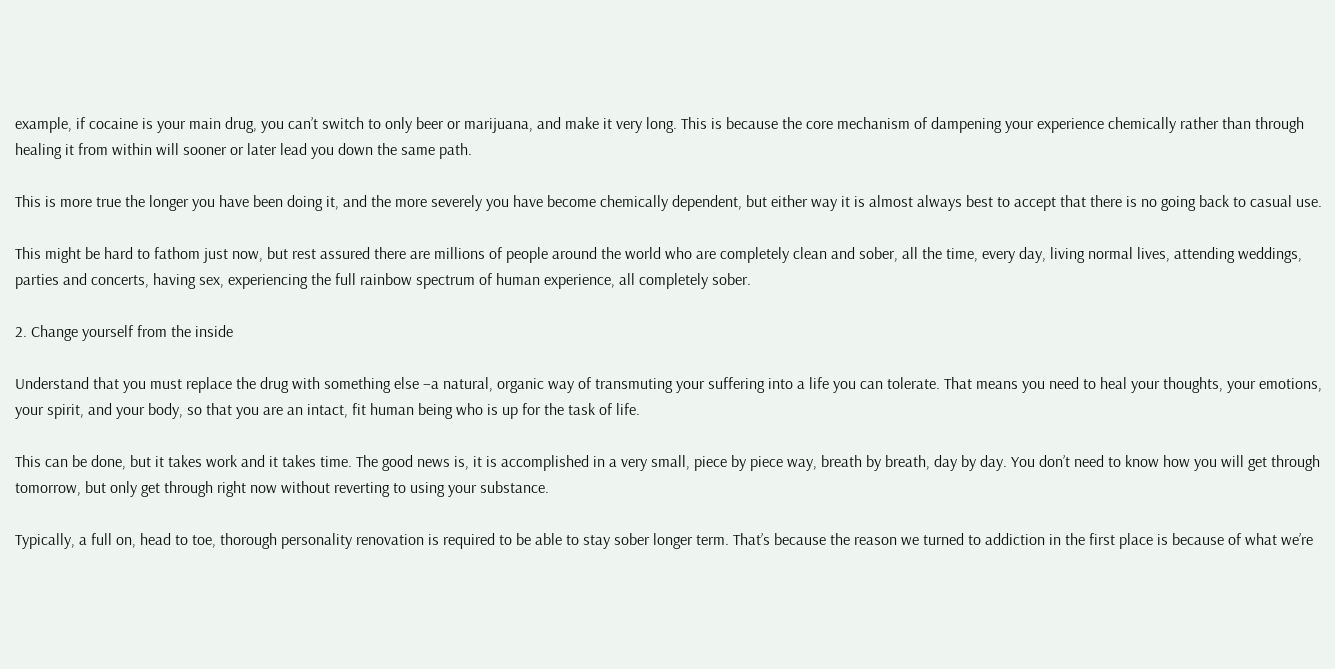example, if cocaine is your main drug, you can’t switch to only beer or marijuana, and make it very long. This is because the core mechanism of dampening your experience chemically rather than through healing it from within will sooner or later lead you down the same path.

This is more true the longer you have been doing it, and the more severely you have become chemically dependent, but either way it is almost always best to accept that there is no going back to casual use.

This might be hard to fathom just now, but rest assured there are millions of people around the world who are completely clean and sober, all the time, every day, living normal lives, attending weddings, parties and concerts, having sex, experiencing the full rainbow spectrum of human experience, all completely sober.

2. Change yourself from the inside

Understand that you must replace the drug with something else –a natural, organic way of transmuting your suffering into a life you can tolerate. That means you need to heal your thoughts, your emotions, your spirit, and your body, so that you are an intact, fit human being who is up for the task of life.

This can be done, but it takes work and it takes time. The good news is, it is accomplished in a very small, piece by piece way, breath by breath, day by day. You don’t need to know how you will get through tomorrow, but only get through right now without reverting to using your substance.

Typically, a full on, head to toe, thorough personality renovation is required to be able to stay sober longer term. That’s because the reason we turned to addiction in the first place is because of what we’re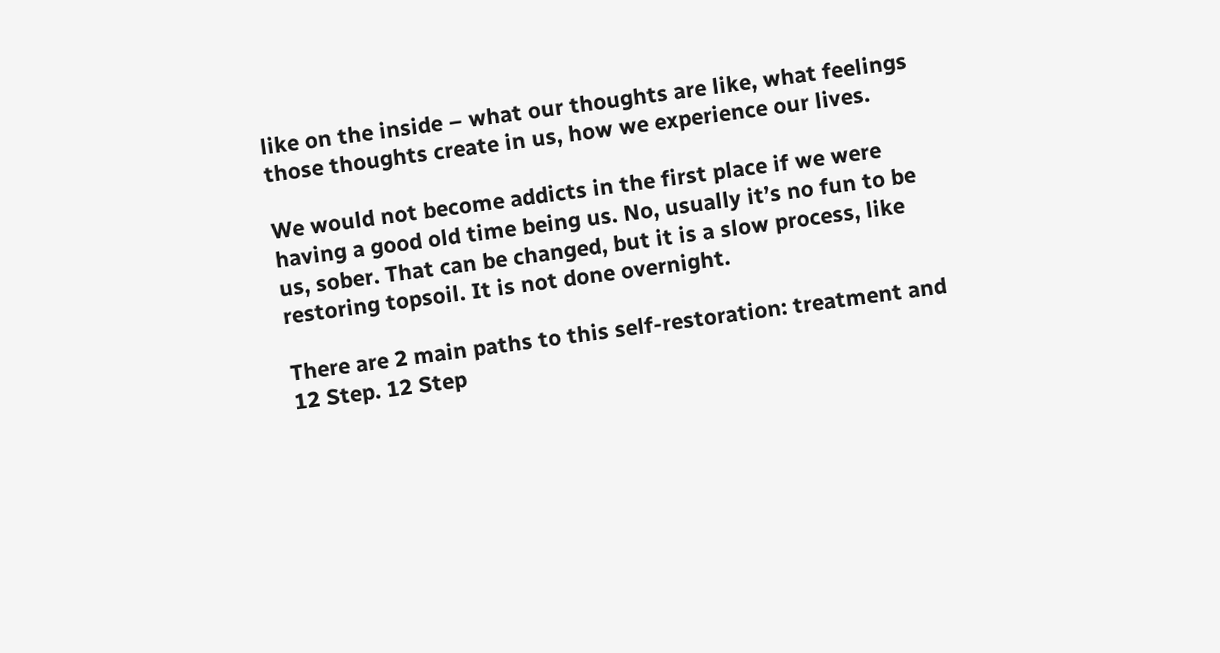like on the inside – what our thoughts are like, what feelings those thoughts create in us, how we experience our lives.

We would not become addicts in the first place if we were having a good old time being us. No, usually it’s no fun to be us, sober. That can be changed, but it is a slow process, like restoring topsoil. It is not done overnight.

There are 2 main paths to this self-restoration: treatment and 12 Step. 12 Step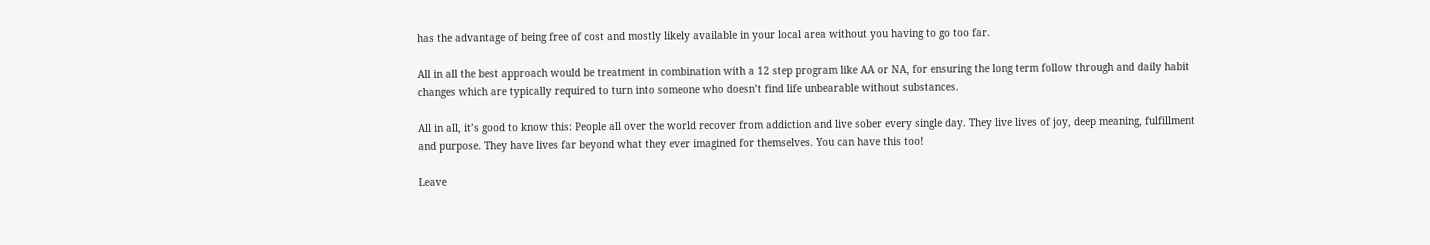has the advantage of being free of cost and mostly likely available in your local area without you having to go too far.

All in all the best approach would be treatment in combination with a 12 step program like AA or NA, for ensuring the long term follow through and daily habit changes which are typically required to turn into someone who doesn’t find life unbearable without substances.

All in all, it’s good to know this: People all over the world recover from addiction and live sober every single day. They live lives of joy, deep meaning, fulfillment and purpose. They have lives far beyond what they ever imagined for themselves. You can have this too!

Leave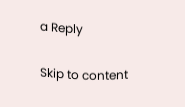a Reply

Skip to content